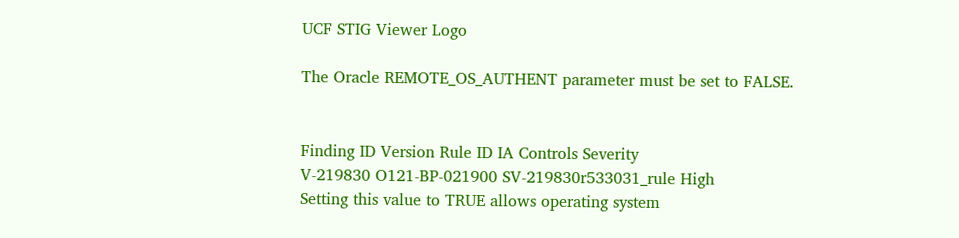UCF STIG Viewer Logo

The Oracle REMOTE_OS_AUTHENT parameter must be set to FALSE.


Finding ID Version Rule ID IA Controls Severity
V-219830 O121-BP-021900 SV-219830r533031_rule High
Setting this value to TRUE allows operating system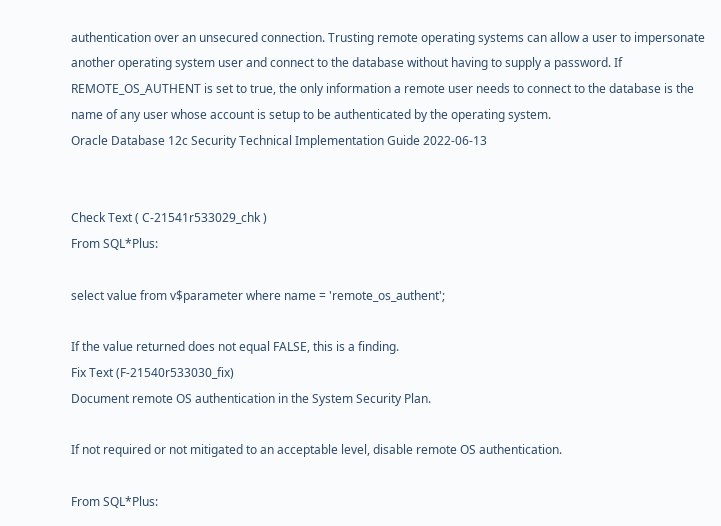authentication over an unsecured connection. Trusting remote operating systems can allow a user to impersonate another operating system user and connect to the database without having to supply a password. If REMOTE_OS_AUTHENT is set to true, the only information a remote user needs to connect to the database is the name of any user whose account is setup to be authenticated by the operating system.
Oracle Database 12c Security Technical Implementation Guide 2022-06-13


Check Text ( C-21541r533029_chk )
From SQL*Plus:

select value from v$parameter where name = 'remote_os_authent';

If the value returned does not equal FALSE, this is a finding.
Fix Text (F-21540r533030_fix)
Document remote OS authentication in the System Security Plan.

If not required or not mitigated to an acceptable level, disable remote OS authentication.

From SQL*Plus: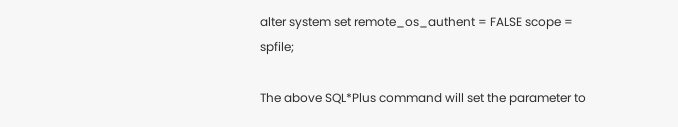alter system set remote_os_authent = FALSE scope = spfile;

The above SQL*Plus command will set the parameter to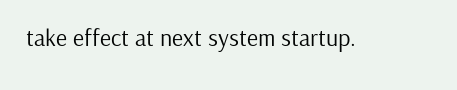take effect at next system startup.